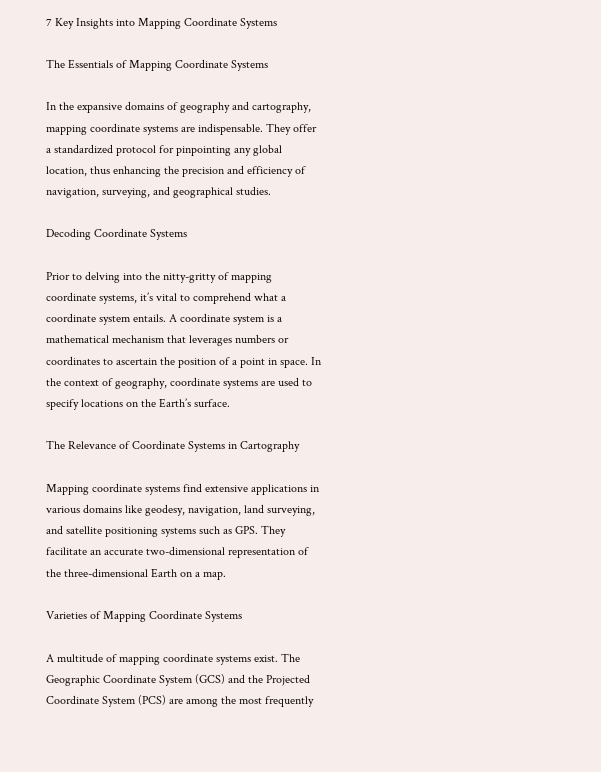7 Key Insights into Mapping Coordinate Systems

The Essentials of Mapping Coordinate Systems

In the expansive domains of geography and cartography, mapping coordinate systems are indispensable. They offer a standardized protocol for pinpointing any global location, thus enhancing the precision and efficiency of navigation, surveying, and geographical studies.

Decoding Coordinate Systems

Prior to delving into the nitty-gritty of mapping coordinate systems, it’s vital to comprehend what a coordinate system entails. A coordinate system is a mathematical mechanism that leverages numbers or coordinates to ascertain the position of a point in space. In the context of geography, coordinate systems are used to specify locations on the Earth’s surface.

The Relevance of Coordinate Systems in Cartography

Mapping coordinate systems find extensive applications in various domains like geodesy, navigation, land surveying, and satellite positioning systems such as GPS. They facilitate an accurate two-dimensional representation of the three-dimensional Earth on a map.

Varieties of Mapping Coordinate Systems

A multitude of mapping coordinate systems exist. The Geographic Coordinate System (GCS) and the Projected Coordinate System (PCS) are among the most frequently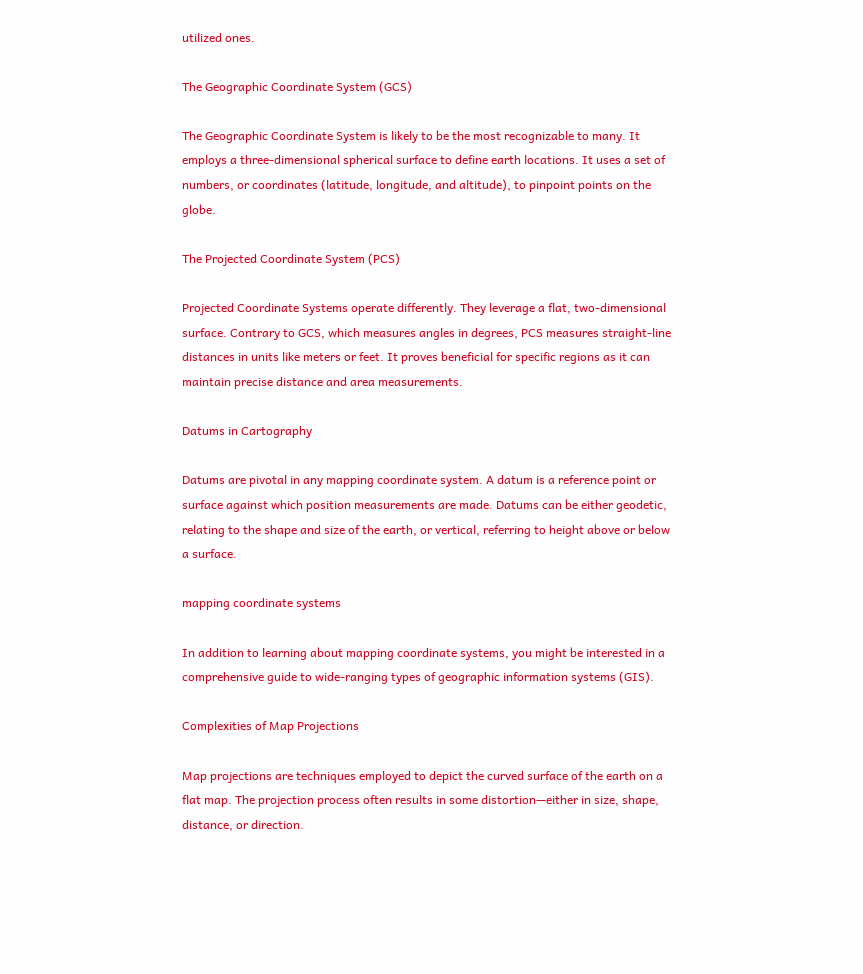utilized ones.

The Geographic Coordinate System (GCS)

The Geographic Coordinate System is likely to be the most recognizable to many. It employs a three-dimensional spherical surface to define earth locations. It uses a set of numbers, or coordinates (latitude, longitude, and altitude), to pinpoint points on the globe.

The Projected Coordinate System (PCS)

Projected Coordinate Systems operate differently. They leverage a flat, two-dimensional surface. Contrary to GCS, which measures angles in degrees, PCS measures straight-line distances in units like meters or feet. It proves beneficial for specific regions as it can maintain precise distance and area measurements.

Datums in Cartography

Datums are pivotal in any mapping coordinate system. A datum is a reference point or surface against which position measurements are made. Datums can be either geodetic, relating to the shape and size of the earth, or vertical, referring to height above or below a surface.

mapping coordinate systems

In addition to learning about mapping coordinate systems, you might be interested in a comprehensive guide to wide-ranging types of geographic information systems (GIS).

Complexities of Map Projections

Map projections are techniques employed to depict the curved surface of the earth on a flat map. The projection process often results in some distortion—either in size, shape, distance, or direction.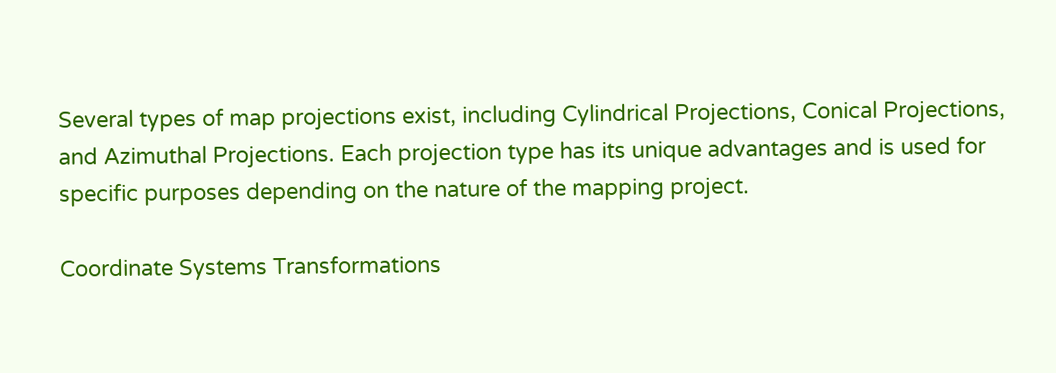Several types of map projections exist, including Cylindrical Projections, Conical Projections, and Azimuthal Projections. Each projection type has its unique advantages and is used for specific purposes depending on the nature of the mapping project.

Coordinate Systems Transformations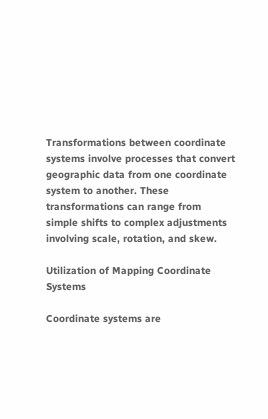Transformations between coordinate systems involve processes that convert geographic data from one coordinate system to another. These transformations can range from simple shifts to complex adjustments involving scale, rotation, and skew.

Utilization of Mapping Coordinate Systems

Coordinate systems are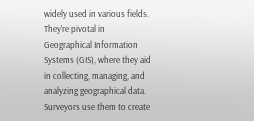widely used in various fields. They’re pivotal in Geographical Information Systems (GIS), where they aid in collecting, managing, and analyzing geographical data. Surveyors use them to create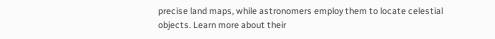precise land maps, while astronomers employ them to locate celestial objects. Learn more about their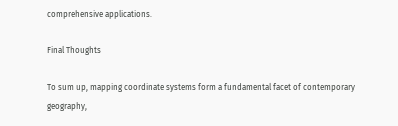comprehensive applications.

Final Thoughts

To sum up, mapping coordinate systems form a fundamental facet of contemporary geography,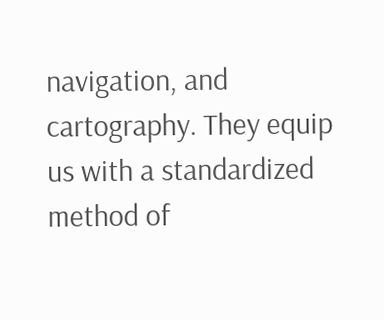navigation, and cartography. They equip us with a standardized method of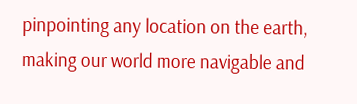pinpointing any location on the earth, making our world more navigable and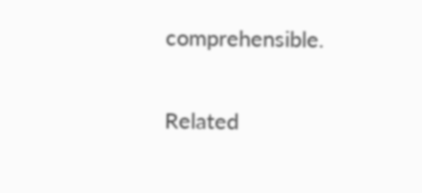comprehensible.

Related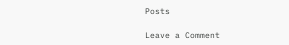Posts

Leave a Comment